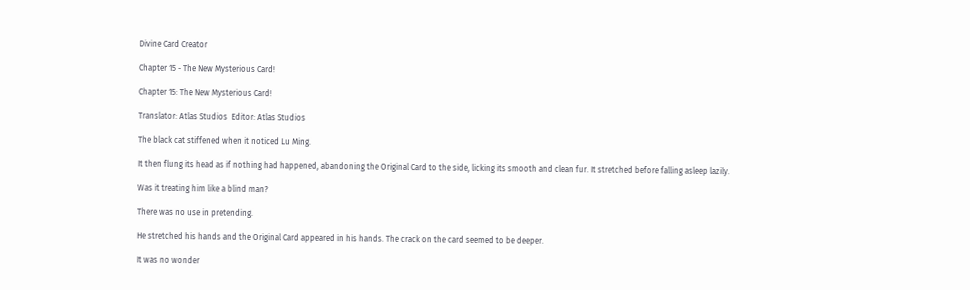Divine Card Creator

Chapter 15 - The New Mysterious Card!

Chapter 15: The New Mysterious Card!

Translator: Atlas Studios  Editor: Atlas Studios

The black cat stiffened when it noticed Lu Ming.

It then flung its head as if nothing had happened, abandoning the Original Card to the side, licking its smooth and clean fur. It stretched before falling asleep lazily.

Was it treating him like a blind man?

There was no use in pretending.

He stretched his hands and the Original Card appeared in his hands. The crack on the card seemed to be deeper.

It was no wonder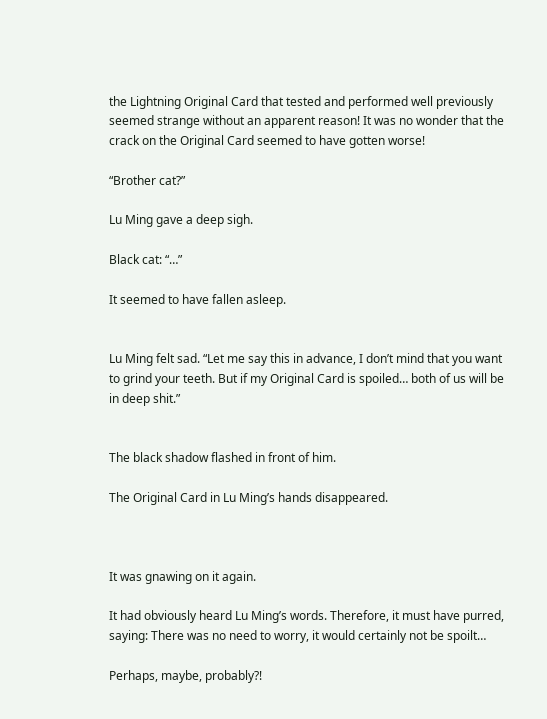the Lightning Original Card that tested and performed well previously seemed strange without an apparent reason! It was no wonder that the crack on the Original Card seemed to have gotten worse!

“Brother cat?”

Lu Ming gave a deep sigh.

Black cat: “…”

It seemed to have fallen asleep.


Lu Ming felt sad. “Let me say this in advance, I don’t mind that you want to grind your teeth. But if my Original Card is spoiled… both of us will be in deep shit.”


The black shadow flashed in front of him.

The Original Card in Lu Ming’s hands disappeared.



It was gnawing on it again.

It had obviously heard Lu Ming’s words. Therefore, it must have purred, saying: There was no need to worry, it would certainly not be spoilt…

Perhaps, maybe, probably?!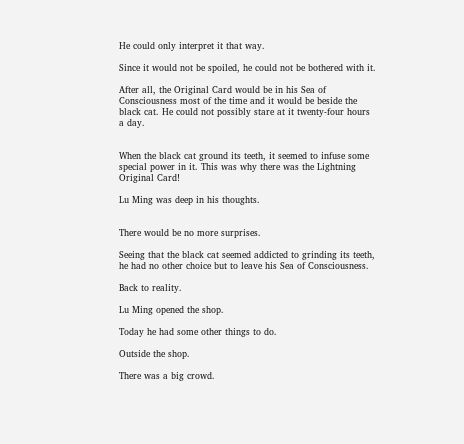He could only interpret it that way.

Since it would not be spoiled, he could not be bothered with it.

After all, the Original Card would be in his Sea of Consciousness most of the time and it would be beside the black cat. He could not possibly stare at it twenty-four hours a day.


When the black cat ground its teeth, it seemed to infuse some special power in it. This was why there was the Lightning Original Card!

Lu Ming was deep in his thoughts.


There would be no more surprises.

Seeing that the black cat seemed addicted to grinding its teeth, he had no other choice but to leave his Sea of Consciousness.

Back to reality.

Lu Ming opened the shop.

Today he had some other things to do.

Outside the shop.

There was a big crowd.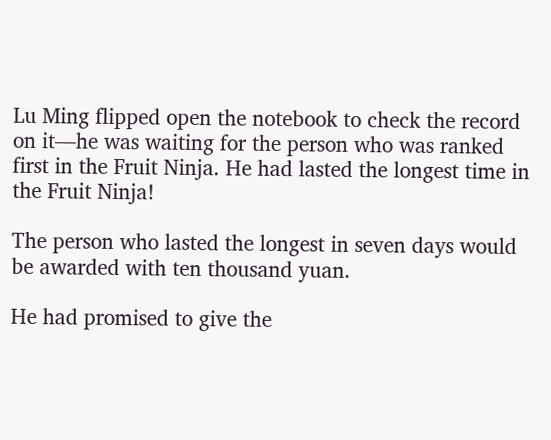Lu Ming flipped open the notebook to check the record on it—he was waiting for the person who was ranked first in the Fruit Ninja. He had lasted the longest time in the Fruit Ninja!

The person who lasted the longest in seven days would be awarded with ten thousand yuan.

He had promised to give the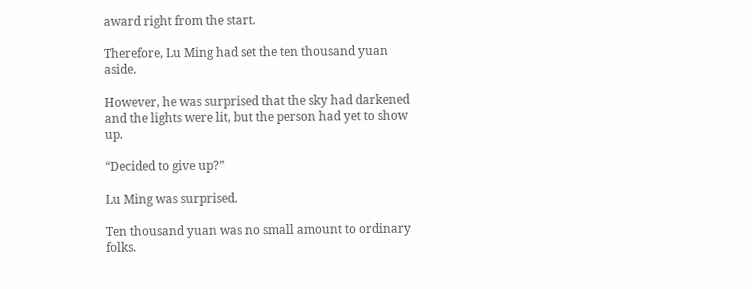award right from the start.

Therefore, Lu Ming had set the ten thousand yuan aside.

However, he was surprised that the sky had darkened and the lights were lit, but the person had yet to show up.

“Decided to give up?”

Lu Ming was surprised.

Ten thousand yuan was no small amount to ordinary folks.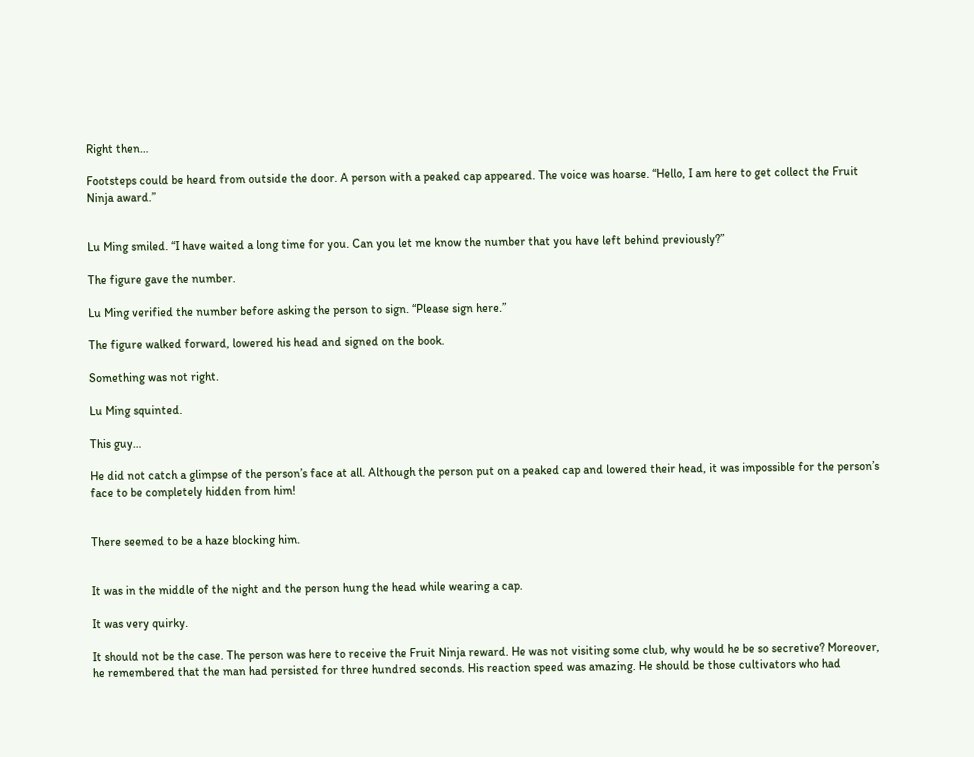Right then…

Footsteps could be heard from outside the door. A person with a peaked cap appeared. The voice was hoarse. “Hello, I am here to get collect the Fruit Ninja award.”


Lu Ming smiled. “I have waited a long time for you. Can you let me know the number that you have left behind previously?”

The figure gave the number.

Lu Ming verified the number before asking the person to sign. “Please sign here.”

The figure walked forward, lowered his head and signed on the book.

Something was not right.

Lu Ming squinted.

This guy…

He did not catch a glimpse of the person’s face at all. Although the person put on a peaked cap and lowered their head, it was impossible for the person’s face to be completely hidden from him!


There seemed to be a haze blocking him.


It was in the middle of the night and the person hung the head while wearing a cap.

It was very quirky.

It should not be the case. The person was here to receive the Fruit Ninja reward. He was not visiting some club, why would he be so secretive? Moreover, he remembered that the man had persisted for three hundred seconds. His reaction speed was amazing. He should be those cultivators who had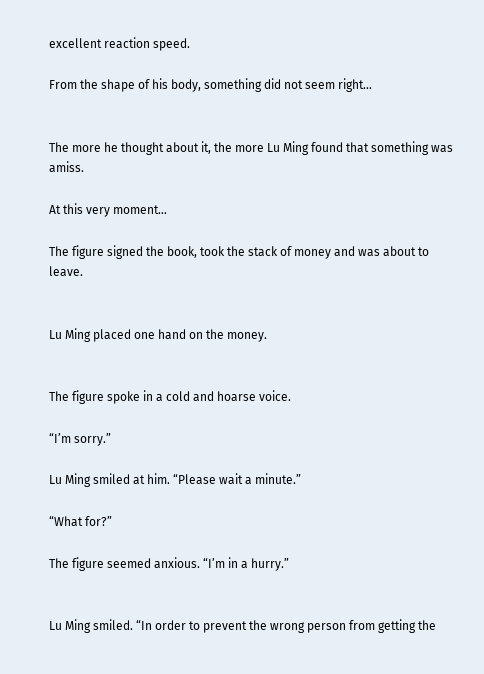excellent reaction speed.

From the shape of his body, something did not seem right…


The more he thought about it, the more Lu Ming found that something was amiss.

At this very moment…

The figure signed the book, took the stack of money and was about to leave.


Lu Ming placed one hand on the money.


The figure spoke in a cold and hoarse voice.

“I’m sorry.”

Lu Ming smiled at him. “Please wait a minute.”

“What for?”

The figure seemed anxious. “I’m in a hurry.”


Lu Ming smiled. “In order to prevent the wrong person from getting the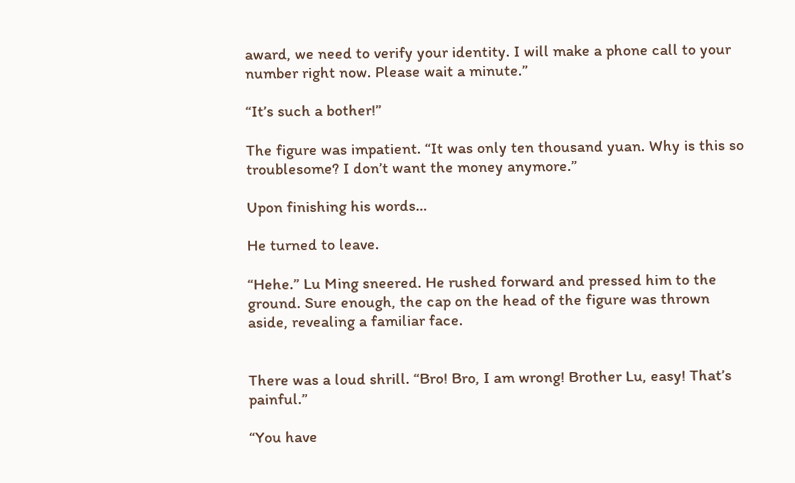award, we need to verify your identity. I will make a phone call to your number right now. Please wait a minute.”

“It’s such a bother!”

The figure was impatient. “It was only ten thousand yuan. Why is this so troublesome? I don’t want the money anymore.”

Upon finishing his words…

He turned to leave.

“Hehe.” Lu Ming sneered. He rushed forward and pressed him to the ground. Sure enough, the cap on the head of the figure was thrown aside, revealing a familiar face.


There was a loud shrill. “Bro! Bro, I am wrong! Brother Lu, easy! That’s painful.”

“You have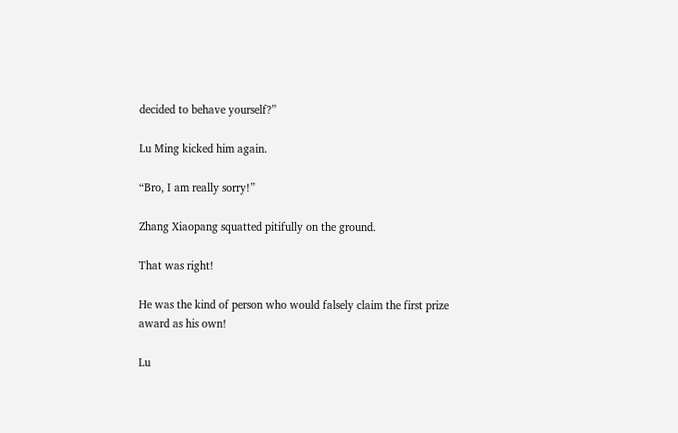decided to behave yourself?”

Lu Ming kicked him again.

“Bro, I am really sorry!”

Zhang Xiaopang squatted pitifully on the ground.

That was right!

He was the kind of person who would falsely claim the first prize award as his own!

Lu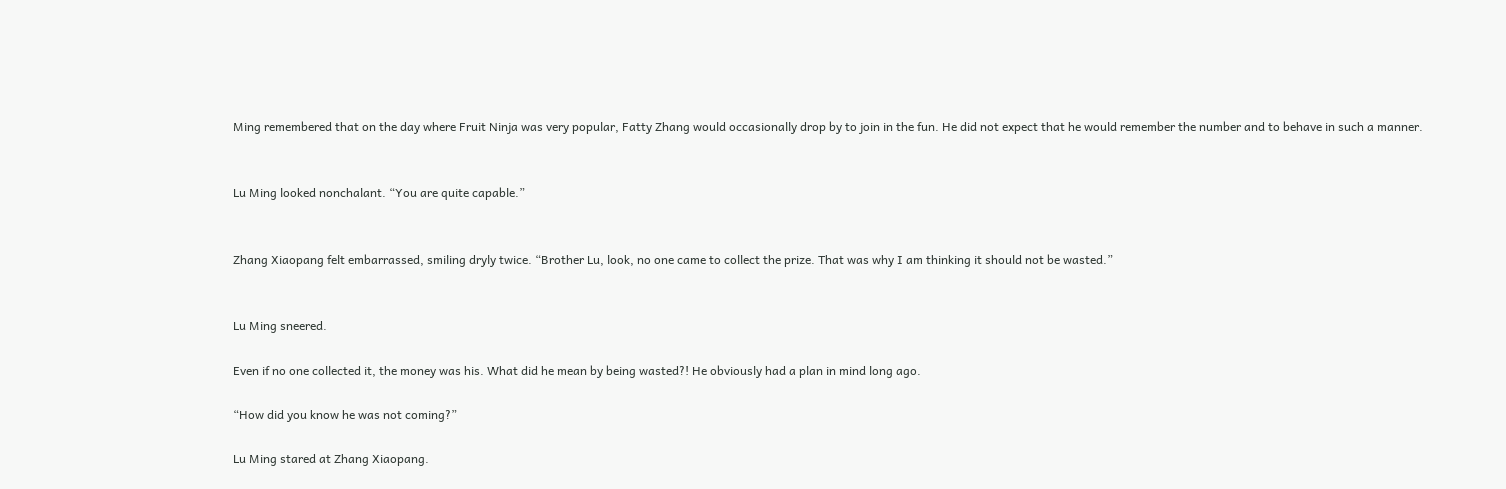Ming remembered that on the day where Fruit Ninja was very popular, Fatty Zhang would occasionally drop by to join in the fun. He did not expect that he would remember the number and to behave in such a manner.


Lu Ming looked nonchalant. “You are quite capable.”


Zhang Xiaopang felt embarrassed, smiling dryly twice. “Brother Lu, look, no one came to collect the prize. That was why I am thinking it should not be wasted.”


Lu Ming sneered.

Even if no one collected it, the money was his. What did he mean by being wasted?! He obviously had a plan in mind long ago.

“How did you know he was not coming?”

Lu Ming stared at Zhang Xiaopang.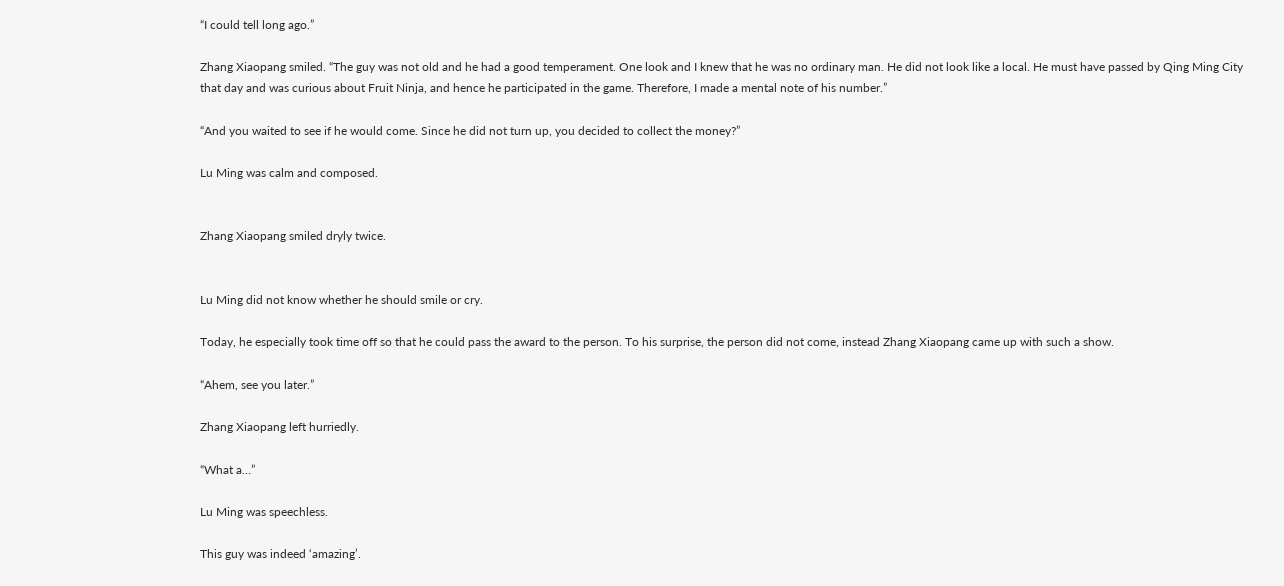“I could tell long ago.”

Zhang Xiaopang smiled. “The guy was not old and he had a good temperament. One look and I knew that he was no ordinary man. He did not look like a local. He must have passed by Qing Ming City that day and was curious about Fruit Ninja, and hence he participated in the game. Therefore, I made a mental note of his number.”

“And you waited to see if he would come. Since he did not turn up, you decided to collect the money?”

Lu Ming was calm and composed.


Zhang Xiaopang smiled dryly twice.


Lu Ming did not know whether he should smile or cry.

Today, he especially took time off so that he could pass the award to the person. To his surprise, the person did not come, instead Zhang Xiaopang came up with such a show.

“Ahem, see you later.”

Zhang Xiaopang left hurriedly.

“What a…”

Lu Ming was speechless.

This guy was indeed ‘amazing’.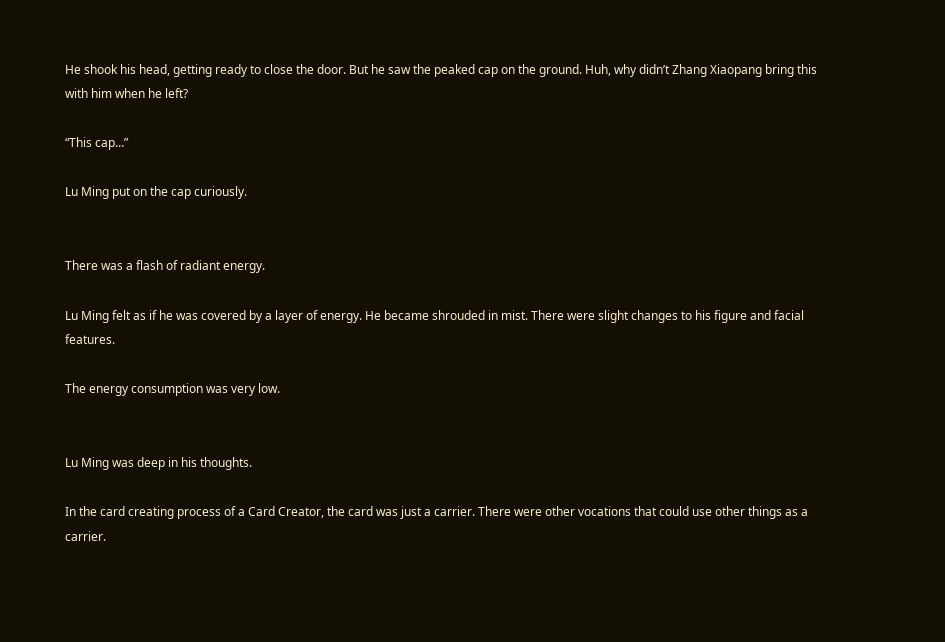He shook his head, getting ready to close the door. But he saw the peaked cap on the ground. Huh, why didn’t Zhang Xiaopang bring this with him when he left?

“This cap…”

Lu Ming put on the cap curiously.


There was a flash of radiant energy.

Lu Ming felt as if he was covered by a layer of energy. He became shrouded in mist. There were slight changes to his figure and facial features.

The energy consumption was very low.


Lu Ming was deep in his thoughts.

In the card creating process of a Card Creator, the card was just a carrier. There were other vocations that could use other things as a carrier.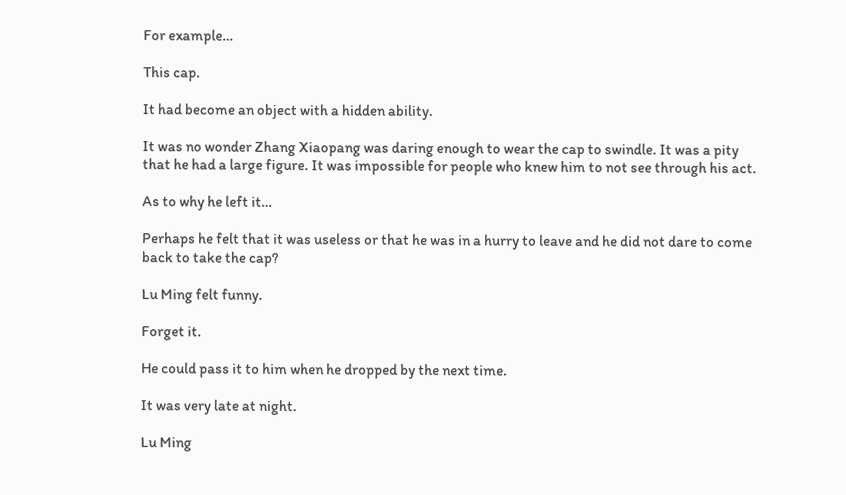For example…

This cap.

It had become an object with a hidden ability.

It was no wonder Zhang Xiaopang was daring enough to wear the cap to swindle. It was a pity that he had a large figure. It was impossible for people who knew him to not see through his act.

As to why he left it…

Perhaps he felt that it was useless or that he was in a hurry to leave and he did not dare to come back to take the cap?

Lu Ming felt funny.

Forget it.

He could pass it to him when he dropped by the next time.

It was very late at night.

Lu Ming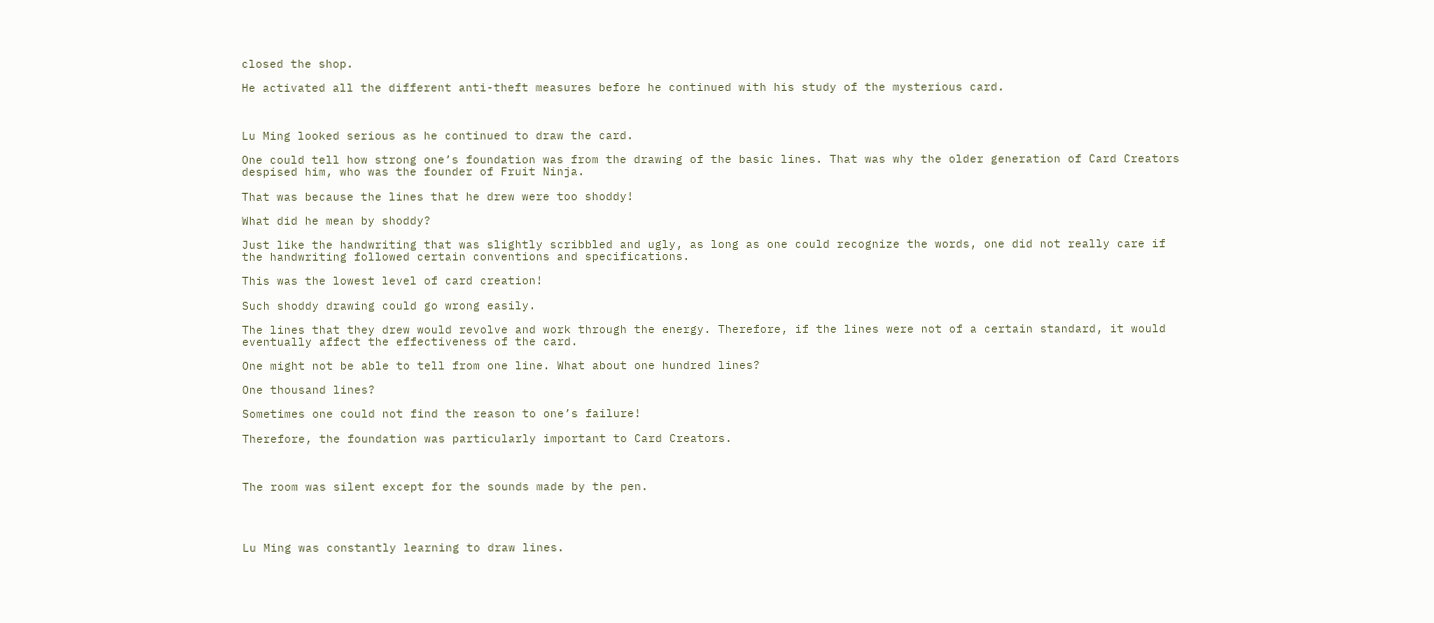closed the shop.

He activated all the different anti-theft measures before he continued with his study of the mysterious card.



Lu Ming looked serious as he continued to draw the card.

One could tell how strong one’s foundation was from the drawing of the basic lines. That was why the older generation of Card Creators despised him, who was the founder of Fruit Ninja.

That was because the lines that he drew were too shoddy!

What did he mean by shoddy?

Just like the handwriting that was slightly scribbled and ugly, as long as one could recognize the words, one did not really care if the handwriting followed certain conventions and specifications.

This was the lowest level of card creation!

Such shoddy drawing could go wrong easily.

The lines that they drew would revolve and work through the energy. Therefore, if the lines were not of a certain standard, it would eventually affect the effectiveness of the card.

One might not be able to tell from one line. What about one hundred lines?

One thousand lines?

Sometimes one could not find the reason to one’s failure!

Therefore, the foundation was particularly important to Card Creators.



The room was silent except for the sounds made by the pen.




Lu Ming was constantly learning to draw lines.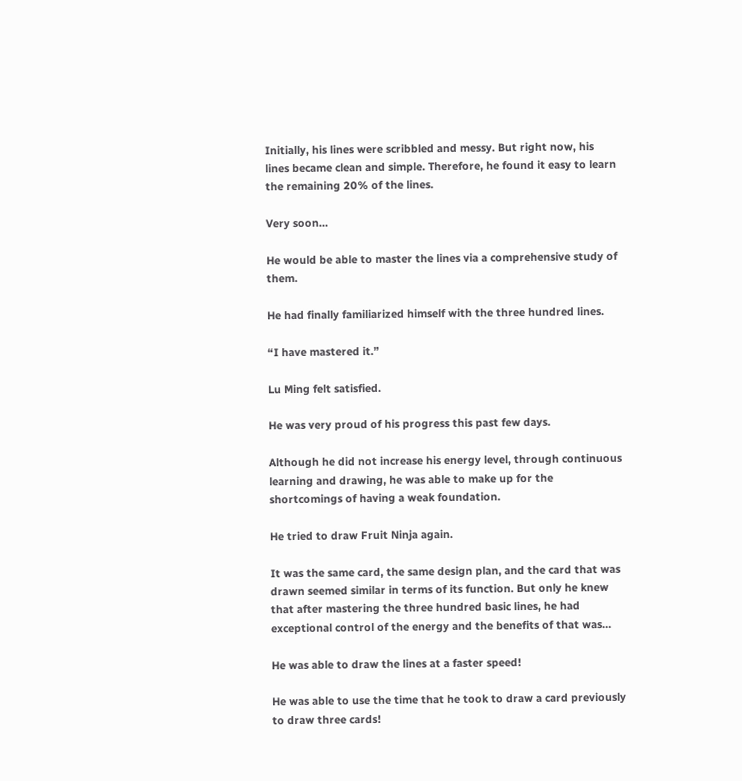Initially, his lines were scribbled and messy. But right now, his lines became clean and simple. Therefore, he found it easy to learn the remaining 20% of the lines.

Very soon…

He would be able to master the lines via a comprehensive study of them.

He had finally familiarized himself with the three hundred lines.

“I have mastered it.”

Lu Ming felt satisfied.

He was very proud of his progress this past few days.

Although he did not increase his energy level, through continuous learning and drawing, he was able to make up for the shortcomings of having a weak foundation.

He tried to draw Fruit Ninja again.

It was the same card, the same design plan, and the card that was drawn seemed similar in terms of its function. But only he knew that after mastering the three hundred basic lines, he had exceptional control of the energy and the benefits of that was…

He was able to draw the lines at a faster speed!

He was able to use the time that he took to draw a card previously to draw three cards!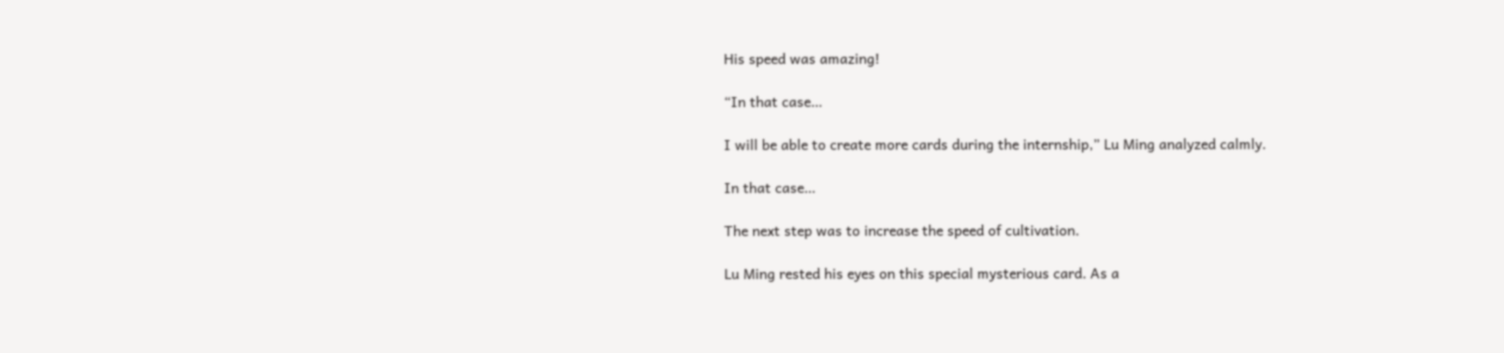His speed was amazing!

“In that case…

I will be able to create more cards during the internship,” Lu Ming analyzed calmly.

In that case…

The next step was to increase the speed of cultivation.

Lu Ming rested his eyes on this special mysterious card. As a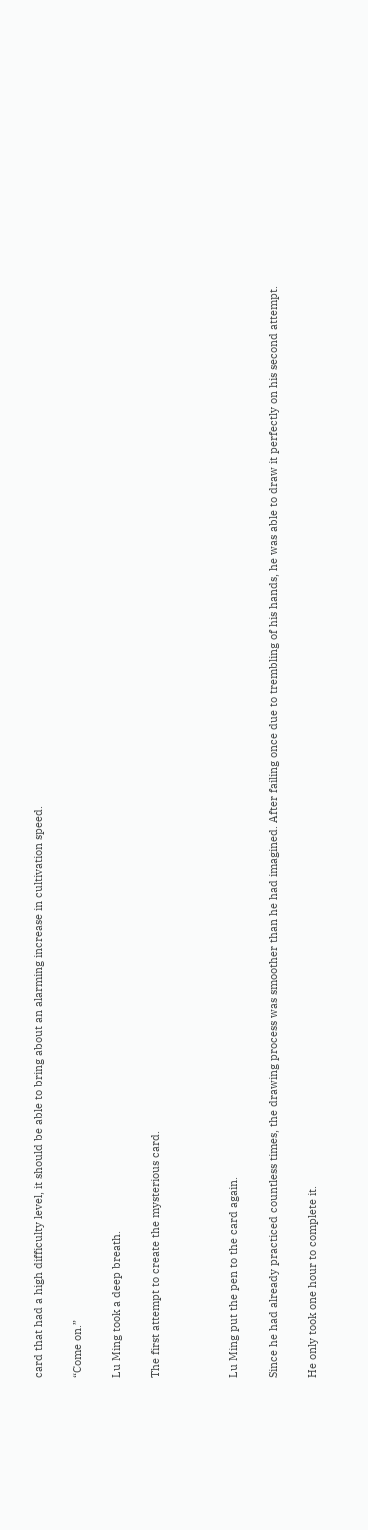card that had a high difficulty level, it should be able to bring about an alarming increase in cultivation speed.

“Come on.”

Lu Ming took a deep breath.

The first attempt to create the mysterious card.



Lu Ming put the pen to the card again.

Since he had already practiced countless times, the drawing process was smoother than he had imagined. After failing once due to trembling of his hands, he was able to draw it perfectly on his second attempt.

He only took one hour to complete it.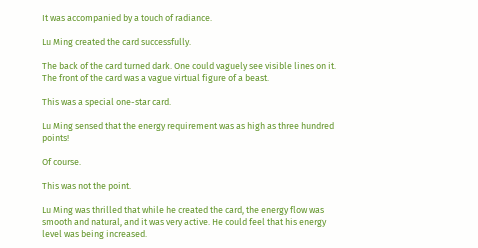It was accompanied by a touch of radiance.

Lu Ming created the card successfully.

The back of the card turned dark. One could vaguely see visible lines on it. The front of the card was a vague virtual figure of a beast.

This was a special one-star card.

Lu Ming sensed that the energy requirement was as high as three hundred points!

Of course.

This was not the point.

Lu Ming was thrilled that while he created the card, the energy flow was smooth and natural, and it was very active. He could feel that his energy level was being increased.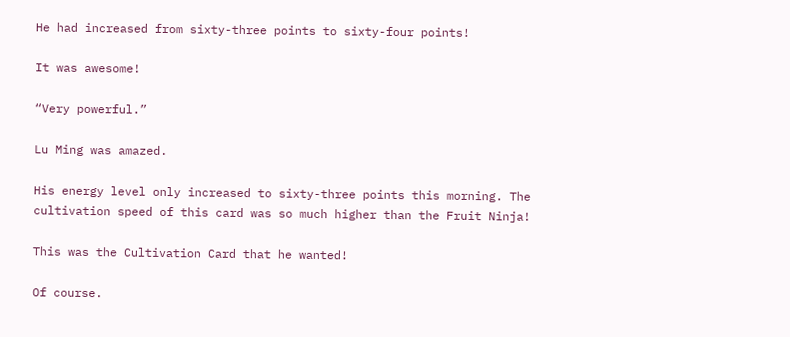He had increased from sixty-three points to sixty-four points!

It was awesome!

“Very powerful.”

Lu Ming was amazed.

His energy level only increased to sixty-three points this morning. The cultivation speed of this card was so much higher than the Fruit Ninja!

This was the Cultivation Card that he wanted!

Of course.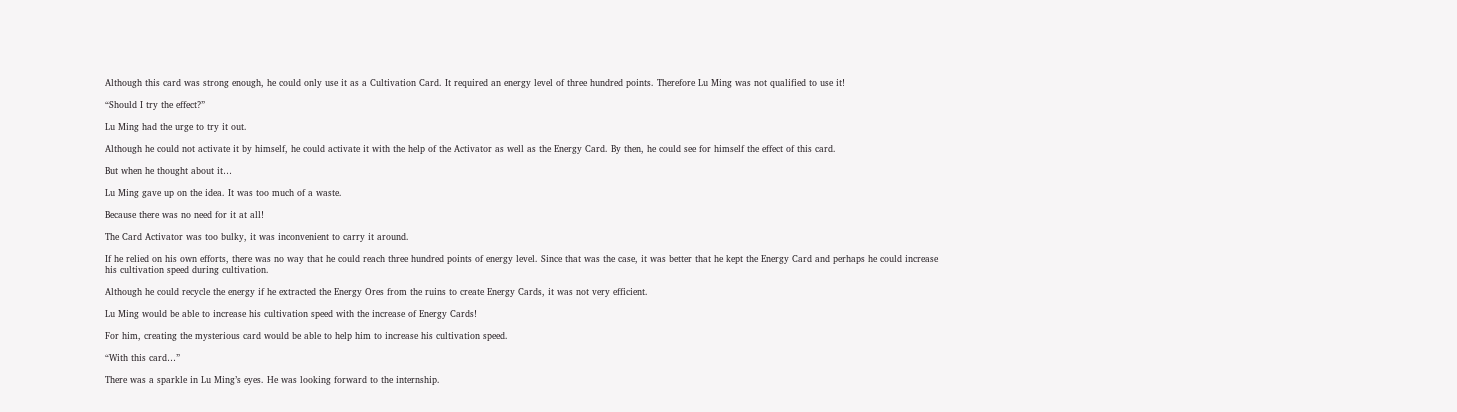Although this card was strong enough, he could only use it as a Cultivation Card. It required an energy level of three hundred points. Therefore Lu Ming was not qualified to use it!

“Should I try the effect?”

Lu Ming had the urge to try it out.

Although he could not activate it by himself, he could activate it with the help of the Activator as well as the Energy Card. By then, he could see for himself the effect of this card.

But when he thought about it…

Lu Ming gave up on the idea. It was too much of a waste.

Because there was no need for it at all!

The Card Activator was too bulky, it was inconvenient to carry it around.

If he relied on his own efforts, there was no way that he could reach three hundred points of energy level. Since that was the case, it was better that he kept the Energy Card and perhaps he could increase his cultivation speed during cultivation.

Although he could recycle the energy if he extracted the Energy Ores from the ruins to create Energy Cards, it was not very efficient.

Lu Ming would be able to increase his cultivation speed with the increase of Energy Cards!

For him, creating the mysterious card would be able to help him to increase his cultivation speed.

“With this card…”

There was a sparkle in Lu Ming’s eyes. He was looking forward to the internship.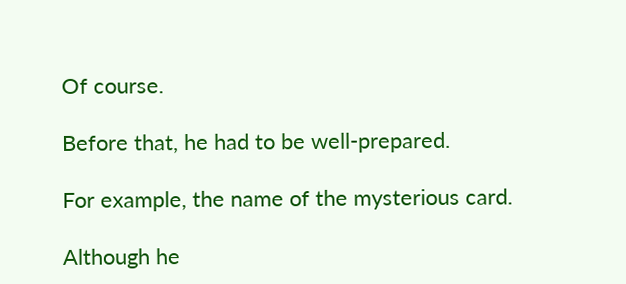Of course.

Before that, he had to be well-prepared.

For example, the name of the mysterious card.

Although he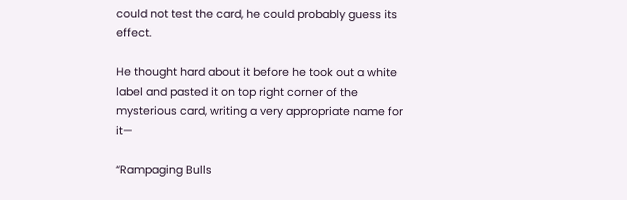could not test the card, he could probably guess its effect.

He thought hard about it before he took out a white label and pasted it on top right corner of the mysterious card, writing a very appropriate name for it—

“Rampaging Bulls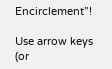Encirclement”!

Use arrow keys (or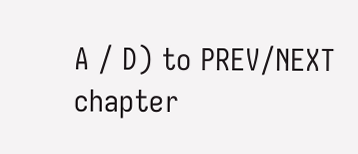A / D) to PREV/NEXT chapter